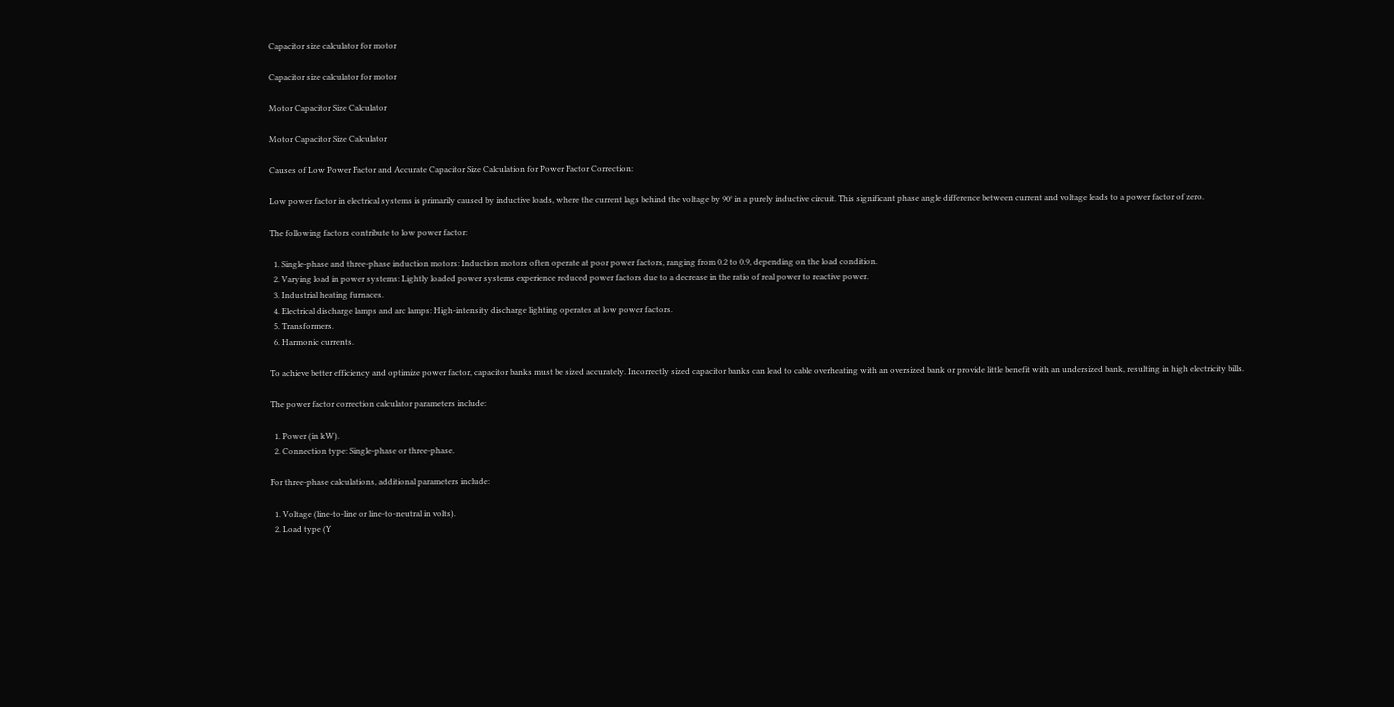Capacitor size calculator for motor

Capacitor size calculator for motor

Motor Capacitor Size Calculator

Motor Capacitor Size Calculator

Causes of Low Power Factor and Accurate Capacitor Size Calculation for Power Factor Correction:

Low power factor in electrical systems is primarily caused by inductive loads, where the current lags behind the voltage by 90° in a purely inductive circuit. This significant phase angle difference between current and voltage leads to a power factor of zero.

The following factors contribute to low power factor:

  1. Single-phase and three-phase induction motors: Induction motors often operate at poor power factors, ranging from 0.2 to 0.9, depending on the load condition.
  2. Varying load in power systems: Lightly loaded power systems experience reduced power factors due to a decrease in the ratio of real power to reactive power.
  3. Industrial heating furnaces.
  4. Electrical discharge lamps and arc lamps: High-intensity discharge lighting operates at low power factors.
  5. Transformers.
  6. Harmonic currents.

To achieve better efficiency and optimize power factor, capacitor banks must be sized accurately. Incorrectly sized capacitor banks can lead to cable overheating with an oversized bank or provide little benefit with an undersized bank, resulting in high electricity bills.

The power factor correction calculator parameters include:

  1. Power (in kW).
  2. Connection type: Single-phase or three-phase.

For three-phase calculations, additional parameters include:

  1. Voltage (line-to-line or line-to-neutral in volts).
  2. Load type (Y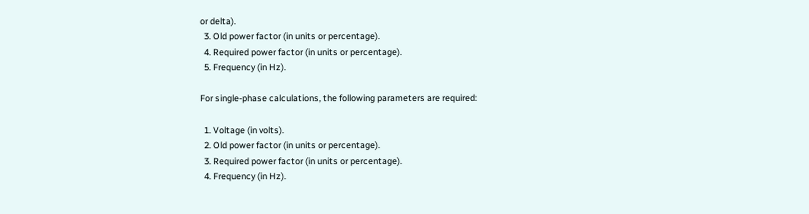or delta).
  3. Old power factor (in units or percentage).
  4. Required power factor (in units or percentage).
  5. Frequency (in Hz).

For single-phase calculations, the following parameters are required:

  1. Voltage (in volts).
  2. Old power factor (in units or percentage).
  3. Required power factor (in units or percentage).
  4. Frequency (in Hz).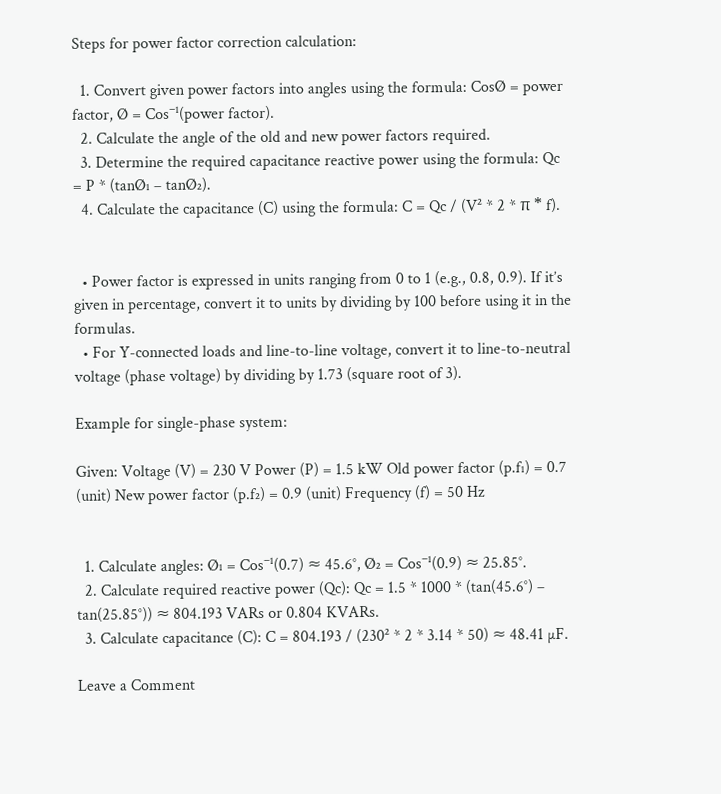Steps for power factor correction calculation:

  1. Convert given power factors into angles using the formula: CosØ = power factor, Ø = Cos⁻¹(power factor).
  2. Calculate the angle of the old and new power factors required.
  3. Determine the required capacitance reactive power using the formula: Qc = P * (tanØ₁ – tanØ₂).
  4. Calculate the capacitance (C) using the formula: C = Qc / (V² * 2 * π * f).


  • Power factor is expressed in units ranging from 0 to 1 (e.g., 0.8, 0.9). If it’s given in percentage, convert it to units by dividing by 100 before using it in the formulas.
  • For Y-connected loads and line-to-line voltage, convert it to line-to-neutral voltage (phase voltage) by dividing by 1.73 (square root of 3).

Example for single-phase system:

Given: Voltage (V) = 230 V Power (P) = 1.5 kW Old power factor (p.f₁) = 0.7 (unit) New power factor (p.f₂) = 0.9 (unit) Frequency (f) = 50 Hz


  1. Calculate angles: Ø₁ = Cos⁻¹(0.7) ≈ 45.6°, Ø₂ = Cos⁻¹(0.9) ≈ 25.85°.
  2. Calculate required reactive power (Qc): Qc = 1.5 * 1000 * (tan(45.6°) – tan(25.85°)) ≈ 804.193 VARs or 0.804 KVARs.
  3. Calculate capacitance (C): C = 804.193 / (230² * 2 * 3.14 * 50) ≈ 48.41 µF.

Leave a Comment